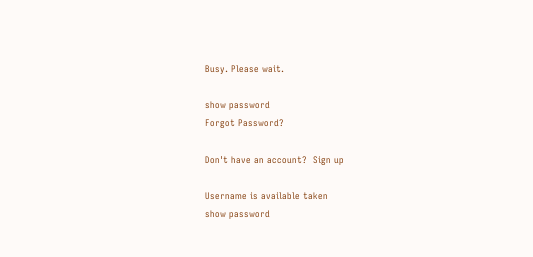Busy. Please wait.

show password
Forgot Password?

Don't have an account?  Sign up

Username is available taken
show password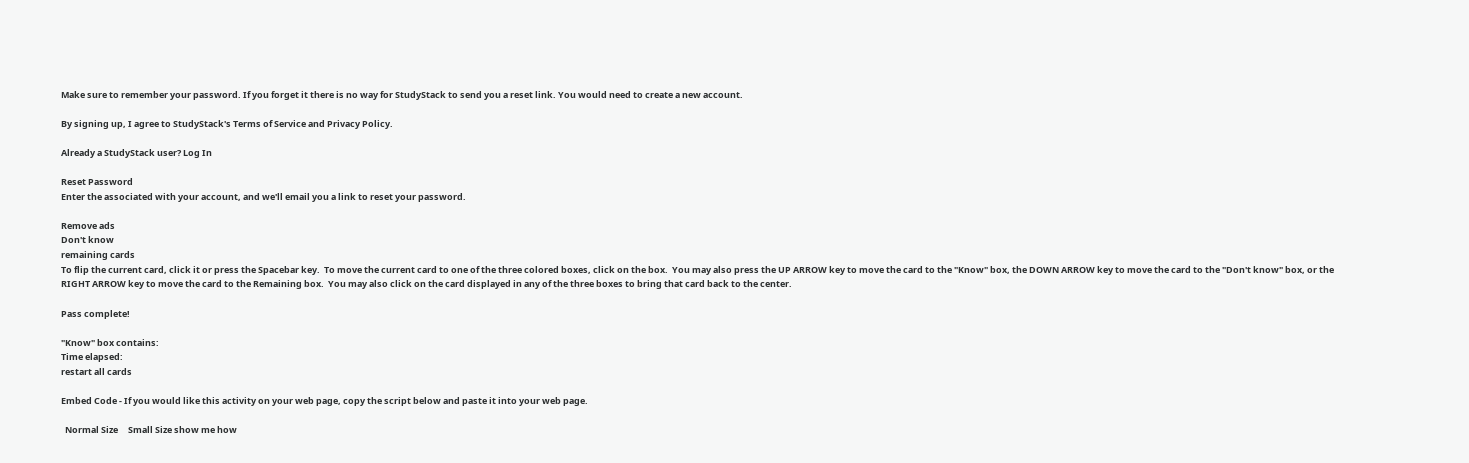Make sure to remember your password. If you forget it there is no way for StudyStack to send you a reset link. You would need to create a new account.

By signing up, I agree to StudyStack's Terms of Service and Privacy Policy.

Already a StudyStack user? Log In

Reset Password
Enter the associated with your account, and we'll email you a link to reset your password.

Remove ads
Don't know
remaining cards
To flip the current card, click it or press the Spacebar key.  To move the current card to one of the three colored boxes, click on the box.  You may also press the UP ARROW key to move the card to the "Know" box, the DOWN ARROW key to move the card to the "Don't know" box, or the RIGHT ARROW key to move the card to the Remaining box.  You may also click on the card displayed in any of the three boxes to bring that card back to the center.

Pass complete!

"Know" box contains:
Time elapsed:
restart all cards

Embed Code - If you would like this activity on your web page, copy the script below and paste it into your web page.

  Normal Size     Small Size show me how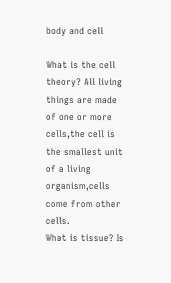body and cell

What is the cell theory? All living things are made of one or more cells,the cell is the smallest unit of a living organism,cells come from other cells.
What is tissue? Is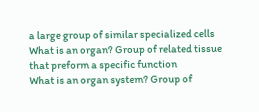a large group of similar specialized cells
What is an organ? Group of related tissue that preform a specific function
What is an organ system? Group of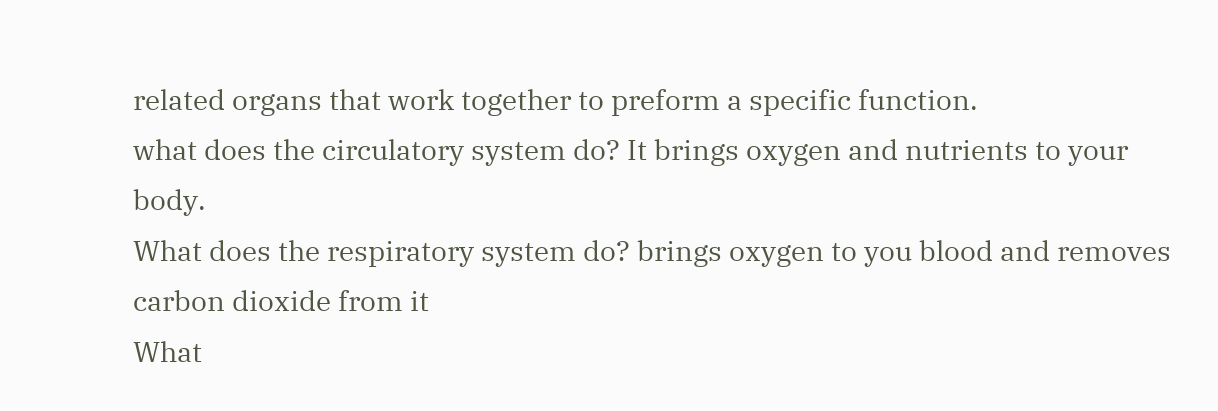related organs that work together to preform a specific function.
what does the circulatory system do? It brings oxygen and nutrients to your body.
What does the respiratory system do? brings oxygen to you blood and removes carbon dioxide from it
What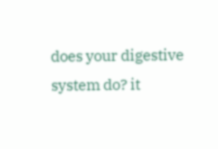does your digestive system do? it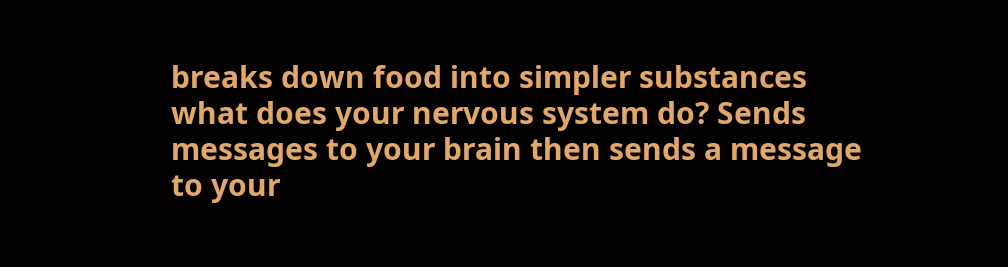breaks down food into simpler substances
what does your nervous system do? Sends messages to your brain then sends a message to your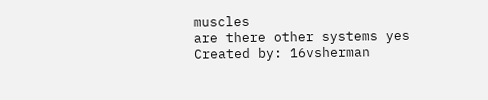muscles
are there other systems yes
Created by: 16vsherman